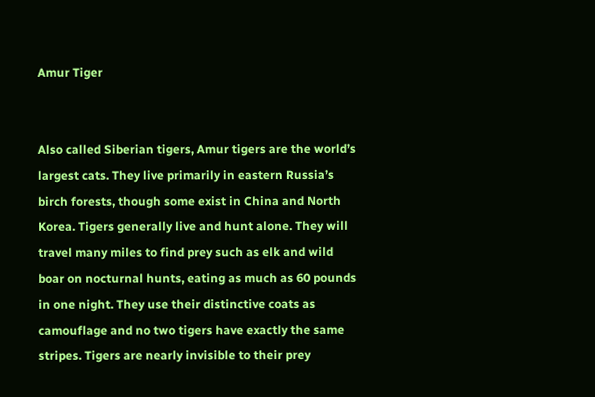Amur Tiger


Also called Siberian tigers, Amur tigers are the world’s largest cats. They live primarily in eastern Russia’s birch forests, though some exist in China and North Korea. Tigers generally live and hunt alone. They will travel many miles to find prey such as elk and wild boar on nocturnal hunts, eating as much as 60 pounds in one night. They use their distinctive coats as camouflage and no two tigers have exactly the same stripes. Tigers are nearly invisible to their prey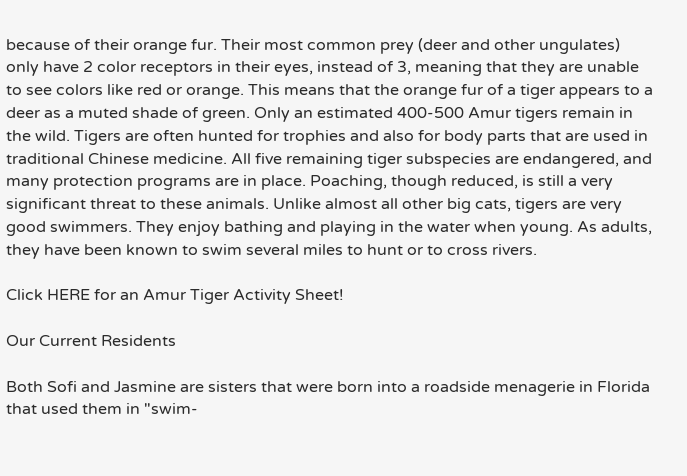because of their orange fur. Their most common prey (deer and other ungulates) only have 2 color receptors in their eyes, instead of 3, meaning that they are unable to see colors like red or orange. This means that the orange fur of a tiger appears to a deer as a muted shade of green. Only an estimated 400-500 Amur tigers remain in the wild. Tigers are often hunted for trophies and also for body parts that are used in traditional Chinese medicine. All five remaining tiger subspecies are endangered, and many protection programs are in place. Poaching, though reduced, is still a very significant threat to these animals. Unlike almost all other big cats, tigers are very good swimmers. They enjoy bathing and playing in the water when young. As adults, they have been known to swim several miles to hunt or to cross rivers.

Click HERE for an Amur Tiger Activity Sheet!

Our Current Residents

Both Sofi and Jasmine are sisters that were born into a roadside menagerie in Florida that used them in "swim-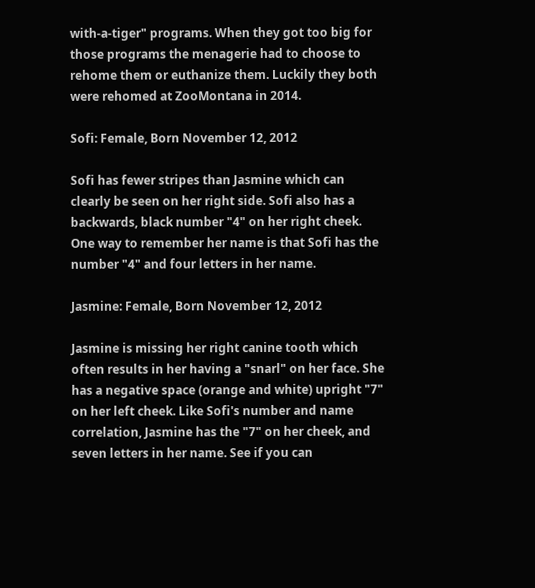with-a-tiger" programs. When they got too big for those programs the menagerie had to choose to rehome them or euthanize them. Luckily they both were rehomed at ZooMontana in 2014.

Sofi: Female, Born November 12, 2012

Sofi has fewer stripes than Jasmine which can clearly be seen on her right side. Sofi also has a backwards, black number "4" on her right cheek. One way to remember her name is that Sofi has the number "4" and four letters in her name.

Jasmine: Female, Born November 12, 2012

Jasmine is missing her right canine tooth which often results in her having a "snarl" on her face. She has a negative space (orange and white) upright "7" on her left cheek. Like Sofi's number and name correlation, Jasmine has the "7" on her cheek, and seven letters in her name. See if you can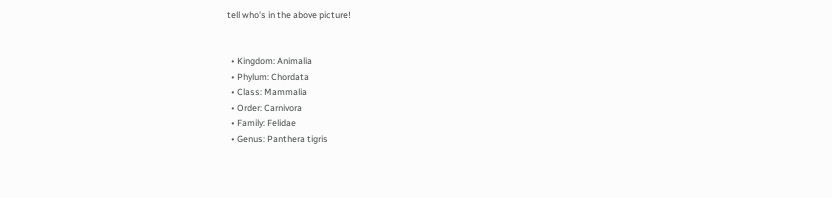tell who's in the above picture!


  • Kingdom: Animalia
  • Phylum: Chordata
  • Class: Mammalia
  • Order: Carnivora
  • Family: Felidae
  • Genus: Panthera tigris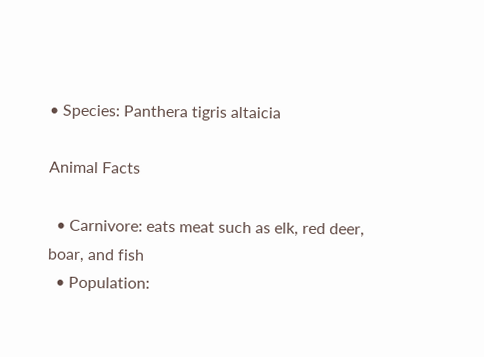• Species: Panthera tigris altaicia

Animal Facts

  • Carnivore: eats meat such as elk, red deer, boar, and fish
  • Population: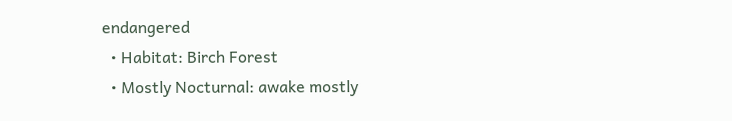endangered
  • Habitat: Birch Forest
  • Mostly Nocturnal: awake mostly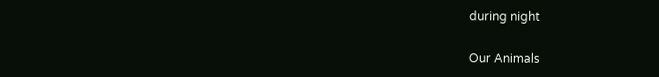during night

Our Animals